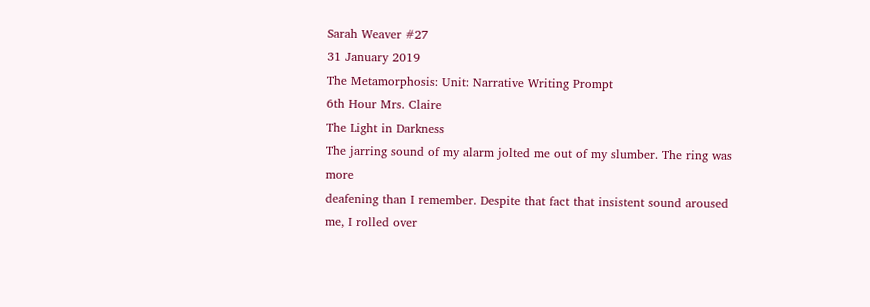Sarah Weaver #27
31 January 2019
The Metamorphosis: Unit: Narrative Writing Prompt
6th Hour Mrs. Claire
The Light in Darkness
The jarring sound of my alarm jolted me out of my slumber. The ring was more
deafening than I remember. Despite that fact that insistent sound aroused me, I rolled over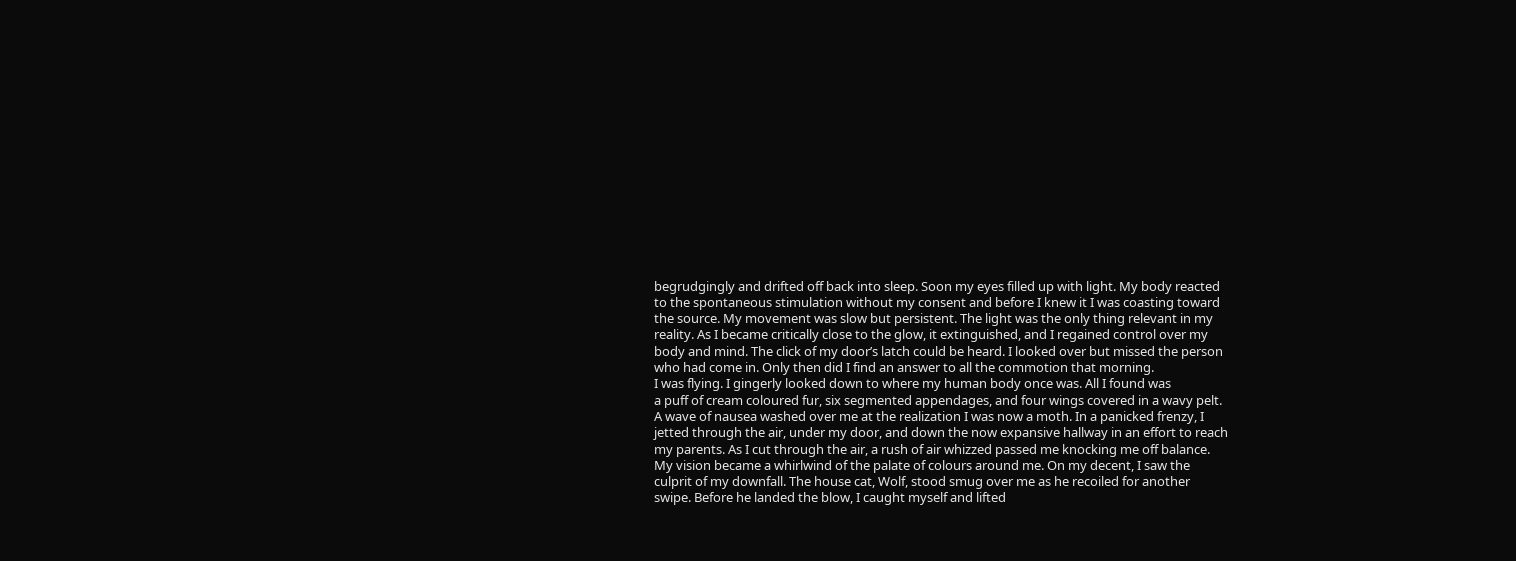begrudgingly and drifted off back into sleep. Soon my eyes filled up with light. My body reacted
to the spontaneous stimulation without my consent and before I knew it I was coasting toward
the source. My movement was slow but persistent. The light was the only thing relevant in my
reality. As I became critically close to the glow, it extinguished, and I regained control over my
body and mind. The click of my door’s latch could be heard. I looked over but missed the person
who had come in. Only then did I find an answer to all the commotion that morning.
I was flying. I gingerly looked down to where my human body once was. All I found was
a puff of cream coloured fur, six segmented appendages, and four wings covered in a wavy pelt.
A wave of nausea washed over me at the realization I was now a moth. In a panicked frenzy, I
jetted through the air, under my door, and down the now expansive hallway in an effort to reach
my parents. As I cut through the air, a rush of air whizzed passed me knocking me off balance.
My vision became a whirlwind of the palate of colours around me. On my decent, I saw the
culprit of my downfall. The house cat, Wolf, stood smug over me as he recoiled for another
swipe. Before he landed the blow, I caught myself and lifted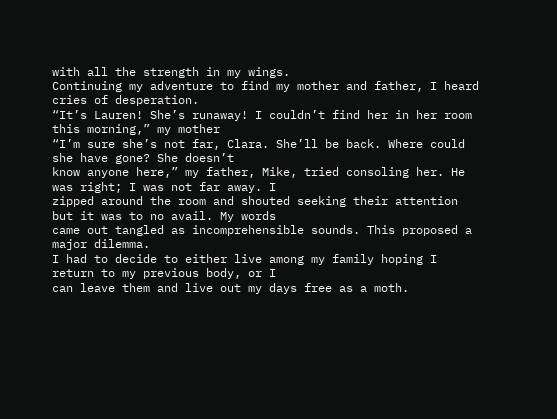with all the strength in my wings.
Continuing my adventure to find my mother and father, I heard cries of desperation.
“It’s Lauren! She’s runaway! I couldn’t find her in her room this morning,” my mother
“I’m sure she’s not far, Clara. She’ll be back. Where could she have gone? She doesn’t
know anyone here,” my father, Mike, tried consoling her. He was right; I was not far away. I
zipped around the room and shouted seeking their attention but it was to no avail. My words
came out tangled as incomprehensible sounds. This proposed a major dilemma.
I had to decide to either live among my family hoping I return to my previous body, or I
can leave them and live out my days free as a moth.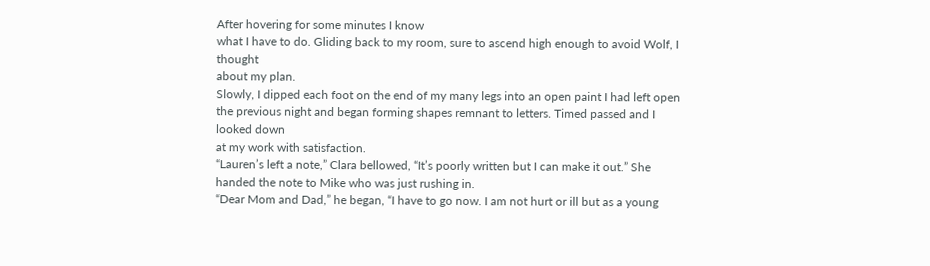After hovering for some minutes I know
what I have to do. Gliding back to my room, sure to ascend high enough to avoid Wolf, I thought
about my plan.
Slowly, I dipped each foot on the end of my many legs into an open paint I had left open
the previous night and began forming shapes remnant to letters. Timed passed and I looked down
at my work with satisfaction.
“Lauren’s left a note,” Clara bellowed, “It’s poorly written but I can make it out.” She
handed the note to Mike who was just rushing in.
“Dear Mom and Dad,” he began, “I have to go now. I am not hurt or ill but as a young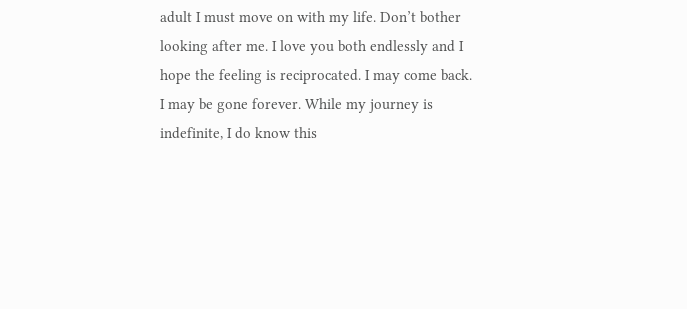adult I must move on with my life. Don’t bother looking after me. I love you both endlessly and I
hope the feeling is reciprocated. I may come back. I may be gone forever. While my journey is
indefinite, I do know this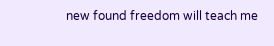new found freedom will teach me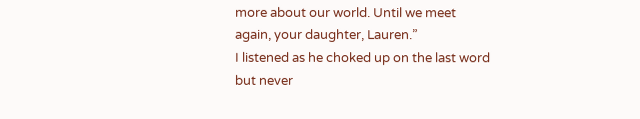more about our world. Until we meet
again, your daughter, Lauren.”
I listened as he choked up on the last word but never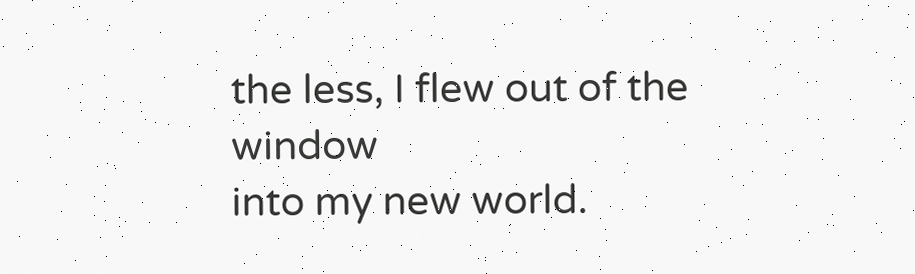the less, I flew out of the window
into my new world.